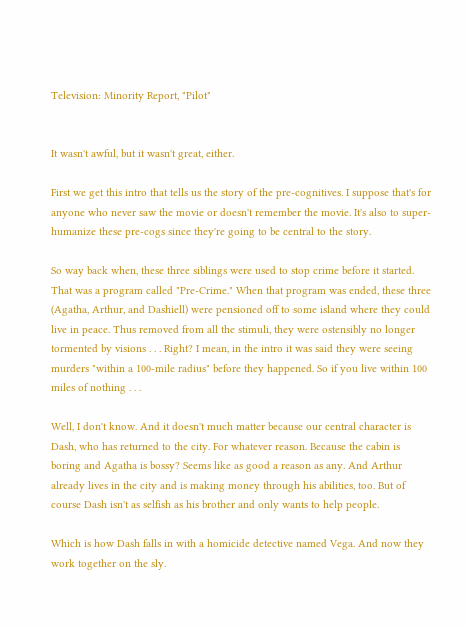Television: Minority Report, "Pilot"


It wasn't awful, but it wasn't great, either.

First we get this intro that tells us the story of the pre-cognitives. I suppose that's for anyone who never saw the movie or doesn't remember the movie. It's also to super-humanize these pre-cogs since they're going to be central to the story.

So way back when, these three siblings were used to stop crime before it started. That was a program called "Pre-Crime." When that program was ended, these three (Agatha, Arthur, and Dashiell) were pensioned off to some island where they could live in peace. Thus removed from all the stimuli, they were ostensibly no longer tormented by visions . . . Right? I mean, in the intro it was said they were seeing murders "within a 100-mile radius" before they happened. So if you live within 100 miles of nothing . . .

Well, I don't know. And it doesn't much matter because our central character is Dash, who has returned to the city. For whatever reason. Because the cabin is boring and Agatha is bossy? Seems like as good a reason as any. And Arthur already lives in the city and is making money through his abilities, too. But of course Dash isn't as selfish as his brother and only wants to help people.

Which is how Dash falls in with a homicide detective named Vega. And now they work together on the sly.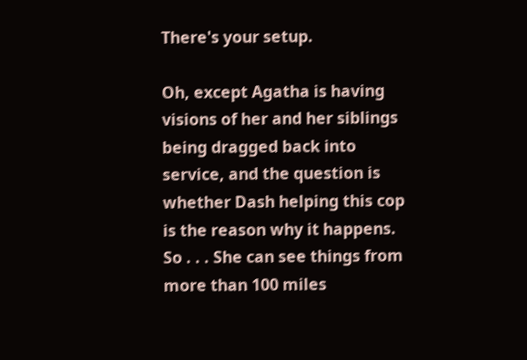There's your setup.

Oh, except Agatha is having visions of her and her siblings being dragged back into service, and the question is whether Dash helping this cop is the reason why it happens. So . . . She can see things from more than 100 miles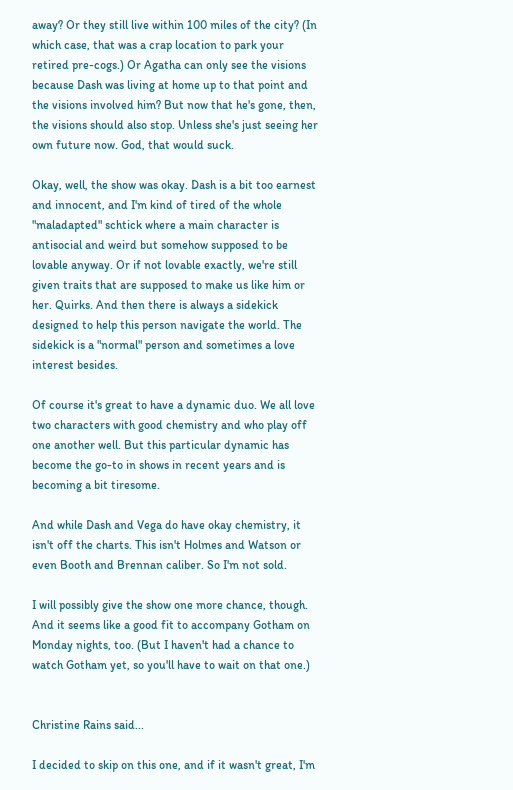away? Or they still live within 100 miles of the city? (In which case, that was a crap location to park your retired pre-cogs.) Or Agatha can only see the visions because Dash was living at home up to that point and the visions involved him? But now that he's gone, then, the visions should also stop. Unless she's just seeing her own future now. God, that would suck.

Okay, well, the show was okay. Dash is a bit too earnest and innocent, and I'm kind of tired of the whole "maladapted" schtick where a main character is antisocial and weird but somehow supposed to be lovable anyway. Or if not lovable exactly, we're still given traits that are supposed to make us like him or her. Quirks. And then there is always a sidekick designed to help this person navigate the world. The sidekick is a "normal" person and sometimes a love interest besides.

Of course it's great to have a dynamic duo. We all love two characters with good chemistry and who play off one another well. But this particular dynamic has become the go-to in shows in recent years and is becoming a bit tiresome.

And while Dash and Vega do have okay chemistry, it isn't off the charts. This isn't Holmes and Watson or even Booth and Brennan caliber. So I'm not sold.

I will possibly give the show one more chance, though. And it seems like a good fit to accompany Gotham on Monday nights, too. (But I haven't had a chance to watch Gotham yet, so you'll have to wait on that one.)


Christine Rains said...

I decided to skip on this one, and if it wasn't great, I'm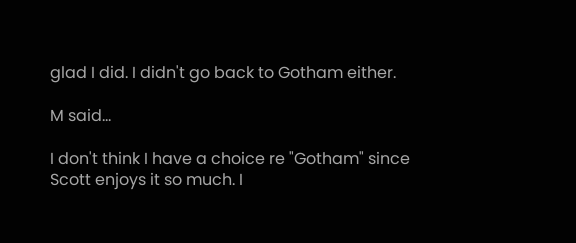glad I did. I didn't go back to Gotham either.

M said...

I don't think I have a choice re "Gotham" since Scott enjoys it so much. I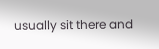usually sit there and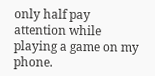only half pay attention while playing a game on my phone.